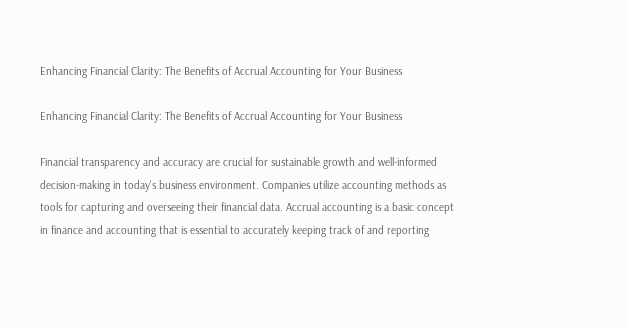Enhancing Financial Clarity: The Benefits of Accrual Accounting for Your Business

Enhancing Financial Clarity: The Benefits of Accrual Accounting for Your Business

Financial transparency and accuracy are crucial for sustainable growth and well-informed decision-making in today's business environment. Companies utilize accounting methods as tools for capturing and overseeing their financial data. Accrual accounting is a basic concept in finance and accounting that is essential to accurately keeping track of and reporting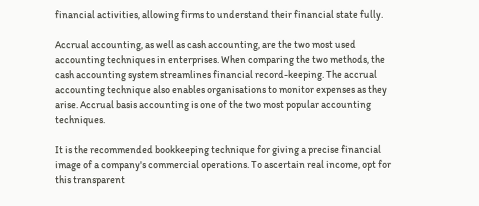financial activities, allowing firms to understand their financial state fully.

Accrual accounting, as well as cash accounting, are the two most used accounting techniques in enterprises. When comparing the two methods, the cash accounting system streamlines financial record-keeping. The accrual accounting technique also enables organisations to monitor expenses as they arise. Accrual basis accounting is one of the two most popular accounting techniques.

It is the recommended bookkeeping technique for giving a precise financial image of a company's commercial operations. To ascertain real income, opt for this transparent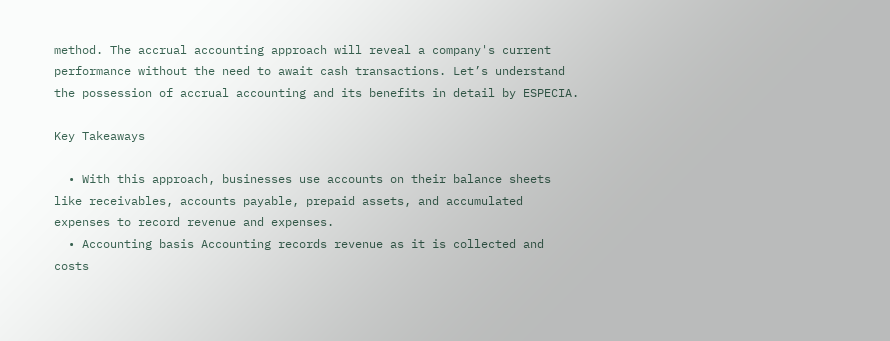method. The accrual accounting approach will reveal a company's current performance without the need to await cash transactions. Let’s understand the possession of accrual accounting and its benefits in detail by ESPECIA.

Key Takeaways

  • With this approach, businesses use accounts on their balance sheets like receivables, accounts payable, prepaid assets, and accumulated expenses to record revenue and expenses.
  • Accounting basis Accounting records revenue as it is collected and costs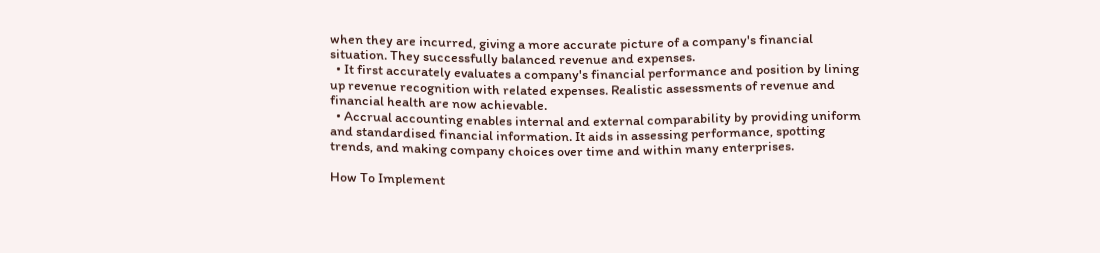when they are incurred, giving a more accurate picture of a company's financial situation. They successfully balanced revenue and expenses.
  • It first accurately evaluates a company's financial performance and position by lining up revenue recognition with related expenses. Realistic assessments of revenue and financial health are now achievable.
  • Accrual accounting enables internal and external comparability by providing uniform and standardised financial information. It aids in assessing performance, spotting trends, and making company choices over time and within many enterprises.

How To Implement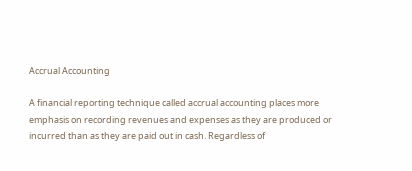Accrual Accounting

A financial reporting technique called accrual accounting places more emphasis on recording revenues and expenses as they are produced or incurred than as they are paid out in cash. Regardless of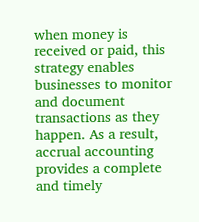when money is received or paid, this strategy enables businesses to monitor and document transactions as they happen. As a result, accrual accounting provides a complete and timely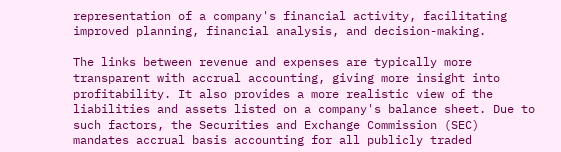representation of a company's financial activity, facilitating improved planning, financial analysis, and decision-making.

The links between revenue and expenses are typically more transparent with accrual accounting, giving more insight into profitability. It also provides a more realistic view of the liabilities and assets listed on a company's balance sheet. Due to such factors, the Securities and Exchange Commission (SEC) mandates accrual basis accounting for all publicly traded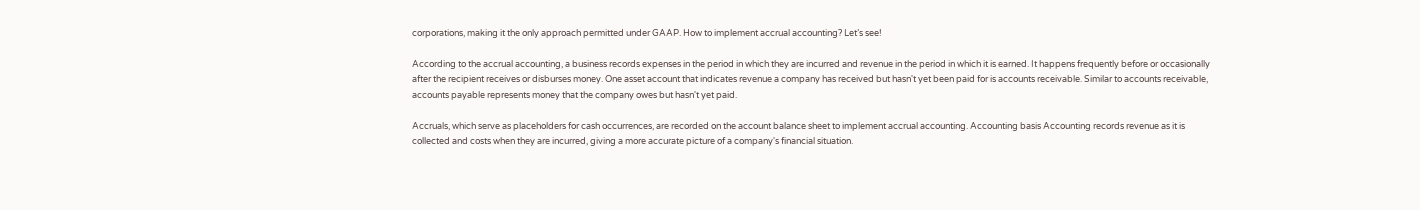corporations, making it the only approach permitted under GAAP. How to implement accrual accounting? Let’s see!

According to the accrual accounting, a business records expenses in the period in which they are incurred and revenue in the period in which it is earned. It happens frequently before or occasionally after the recipient receives or disburses money. One asset account that indicates revenue a company has received but hasn't yet been paid for is accounts receivable. Similar to accounts receivable, accounts payable represents money that the company owes but hasn't yet paid.

Accruals, which serve as placeholders for cash occurrences, are recorded on the account balance sheet to implement accrual accounting. Accounting basis Accounting records revenue as it is collected and costs when they are incurred, giving a more accurate picture of a company's financial situation.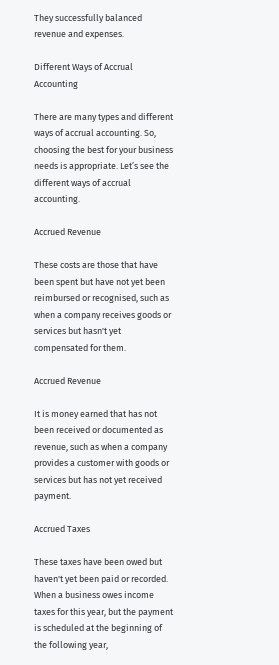They successfully balanced revenue and expenses.

Different Ways of Accrual Accounting

There are many types and different ways of accrual accounting. So, choosing the best for your business needs is appropriate. Let’s see the different ways of accrual accounting.

Accrued Revenue

These costs are those that have been spent but have not yet been reimbursed or recognised, such as when a company receives goods or services but hasn't yet compensated for them.

Accrued Revenue

It is money earned that has not been received or documented as revenue, such as when a company provides a customer with goods or services but has not yet received payment.

Accrued Taxes

These taxes have been owed but haven't yet been paid or recorded. When a business owes income taxes for this year, but the payment is scheduled at the beginning of the following year,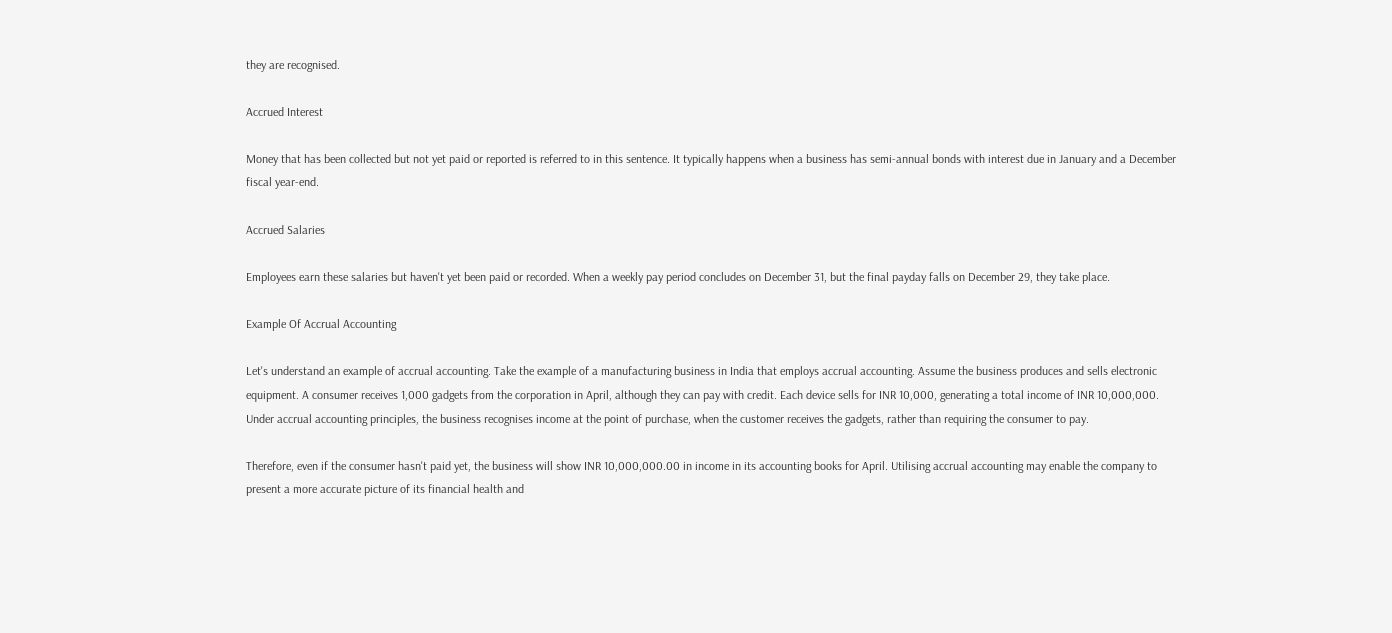they are recognised.

Accrued Interest

Money that has been collected but not yet paid or reported is referred to in this sentence. It typically happens when a business has semi-annual bonds with interest due in January and a December fiscal year-end.

Accrued Salaries

Employees earn these salaries but haven't yet been paid or recorded. When a weekly pay period concludes on December 31, but the final payday falls on December 29, they take place.

Example Of Accrual Accounting

Let's understand an example of accrual accounting. Take the example of a manufacturing business in India that employs accrual accounting. Assume the business produces and sells electronic equipment. A consumer receives 1,000 gadgets from the corporation in April, although they can pay with credit. Each device sells for INR 10,000, generating a total income of INR 10,000,000. Under accrual accounting principles, the business recognises income at the point of purchase, when the customer receives the gadgets, rather than requiring the consumer to pay.

Therefore, even if the consumer hasn't paid yet, the business will show INR 10,000,000.00 in income in its accounting books for April. Utilising accrual accounting may enable the company to present a more accurate picture of its financial health and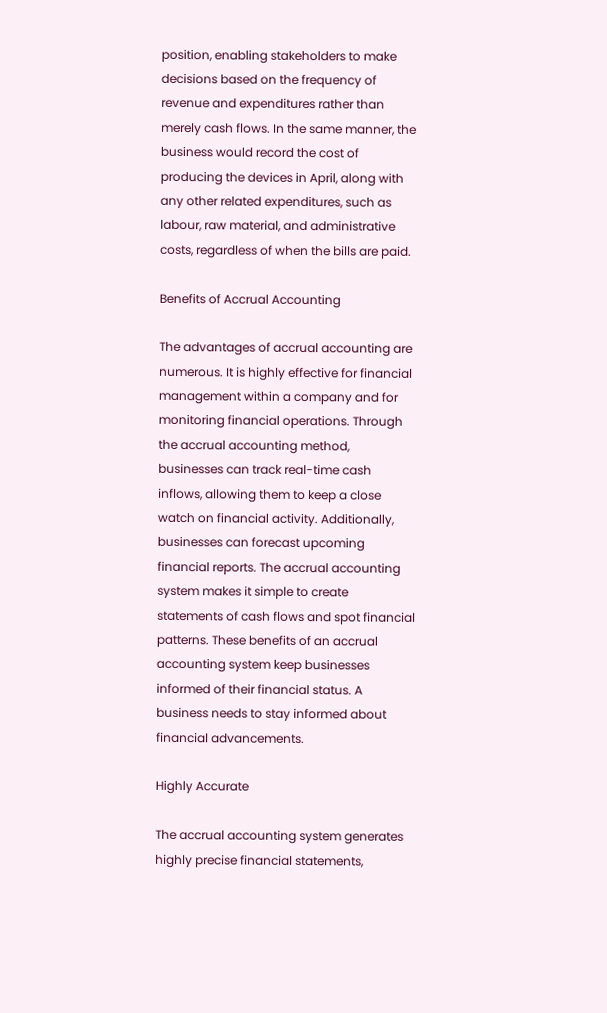position, enabling stakeholders to make decisions based on the frequency of revenue and expenditures rather than merely cash flows. In the same manner, the business would record the cost of producing the devices in April, along with any other related expenditures, such as labour, raw material, and administrative costs, regardless of when the bills are paid.

Benefits of Accrual Accounting

The advantages of accrual accounting are numerous. It is highly effective for financial management within a company and for monitoring financial operations. Through the accrual accounting method, businesses can track real-time cash inflows, allowing them to keep a close watch on financial activity. Additionally, businesses can forecast upcoming financial reports. The accrual accounting system makes it simple to create statements of cash flows and spot financial patterns. These benefits of an accrual accounting system keep businesses informed of their financial status. A business needs to stay informed about financial advancements.

Highly Accurate

The accrual accounting system generates highly precise financial statements,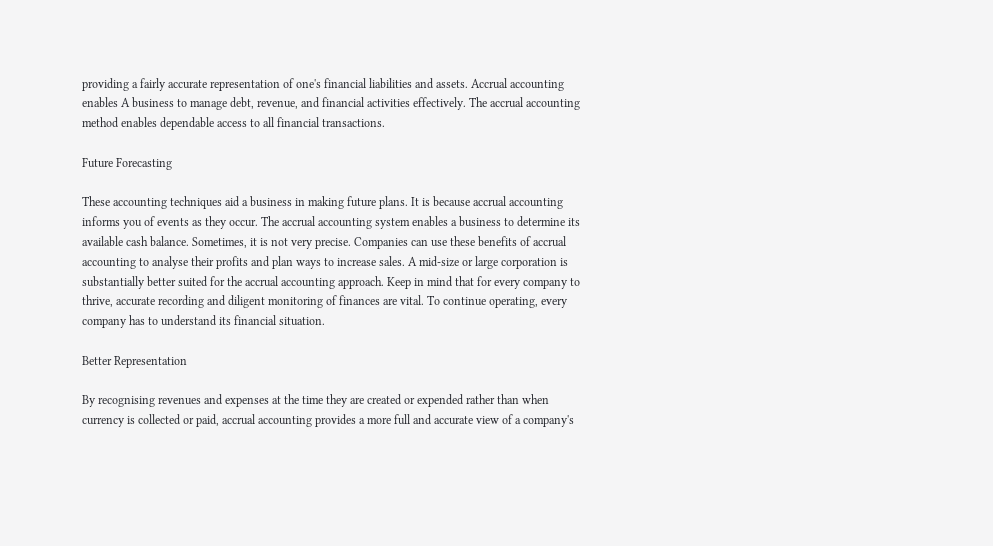providing a fairly accurate representation of one's financial liabilities and assets. Accrual accounting enables A business to manage debt, revenue, and financial activities effectively. The accrual accounting method enables dependable access to all financial transactions.

Future Forecasting

These accounting techniques aid a business in making future plans. It is because accrual accounting informs you of events as they occur. The accrual accounting system enables a business to determine its available cash balance. Sometimes, it is not very precise. Companies can use these benefits of accrual accounting to analyse their profits and plan ways to increase sales. A mid-size or large corporation is substantially better suited for the accrual accounting approach. Keep in mind that for every company to thrive, accurate recording and diligent monitoring of finances are vital. To continue operating, every company has to understand its financial situation.

Better Representation

By recognising revenues and expenses at the time they are created or expended rather than when currency is collected or paid, accrual accounting provides a more full and accurate view of a company's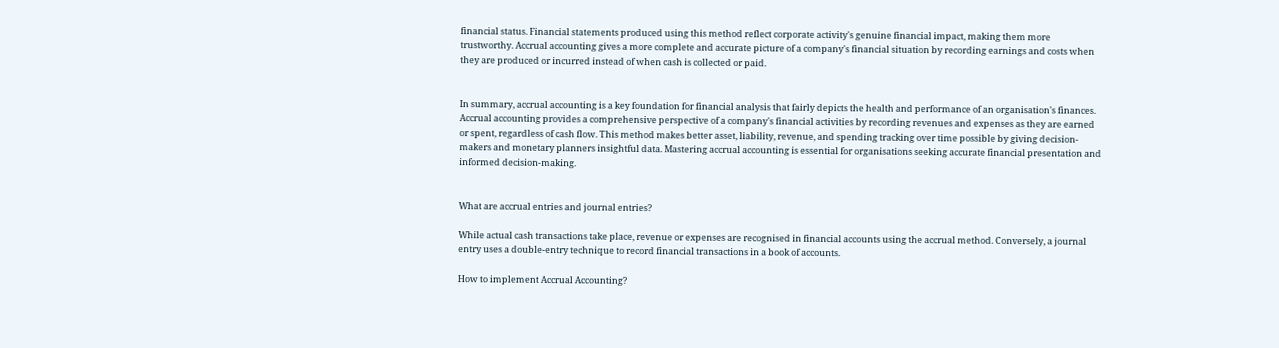financial status. Financial statements produced using this method reflect corporate activity's genuine financial impact, making them more trustworthy. Accrual accounting gives a more complete and accurate picture of a company's financial situation by recording earnings and costs when they are produced or incurred instead of when cash is collected or paid.


In summary, accrual accounting is a key foundation for financial analysis that fairly depicts the health and performance of an organisation's finances. Accrual accounting provides a comprehensive perspective of a company's financial activities by recording revenues and expenses as they are earned or spent, regardless of cash flow. This method makes better asset, liability, revenue, and spending tracking over time possible by giving decision-makers and monetary planners insightful data. Mastering accrual accounting is essential for organisations seeking accurate financial presentation and informed decision-making.


What are accrual entries and journal entries?

While actual cash transactions take place, revenue or expenses are recognised in financial accounts using the accrual method. Conversely, a journal entry uses a double-entry technique to record financial transactions in a book of accounts.

How to implement Accrual Accounting?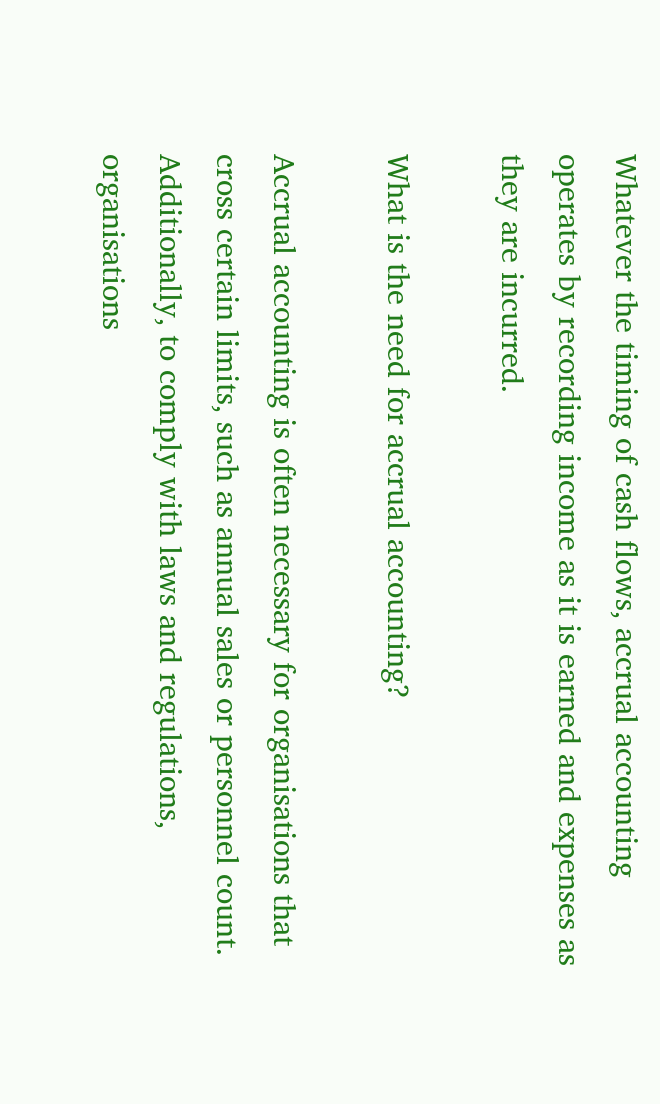Whatever the timing of cash flows, accrual accounting operates by recording income as it is earned and expenses as they are incurred.

What is the need for accrual accounting?

Accrual accounting is often necessary for organisations that cross certain limits, such as annual sales or personnel count. Additionally, to comply with laws and regulations, organisations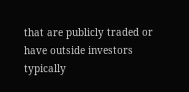that are publicly traded or have outside investors typically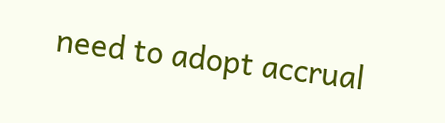need to adopt accrual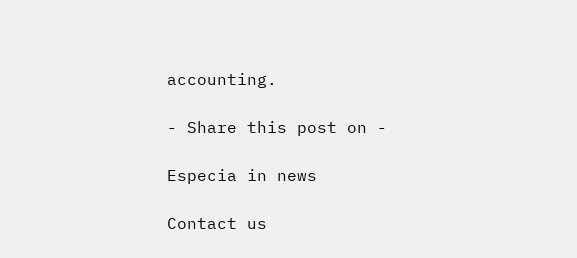accounting.

- Share this post on -

Especia in news

Contact us